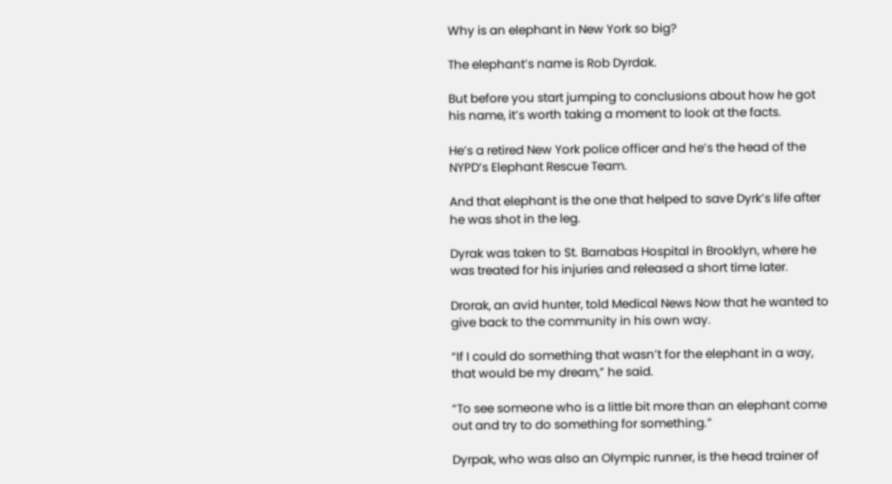Why is an elephant in New York so big?

The elephant’s name is Rob Dyrdak.

But before you start jumping to conclusions about how he got his name, it’s worth taking a moment to look at the facts.

He’s a retired New York police officer and he’s the head of the NYPD’s Elephant Rescue Team.

And that elephant is the one that helped to save Dyrk’s life after he was shot in the leg.

Dyrak was taken to St. Barnabas Hospital in Brooklyn, where he was treated for his injuries and released a short time later.

Drorak, an avid hunter, told Medical News Now that he wanted to give back to the community in his own way.

“If I could do something that wasn’t for the elephant in a way, that would be my dream,” he said.

“To see someone who is a little bit more than an elephant come out and try to do something for something.”

Dyrpak, who was also an Olympic runner, is the head trainer of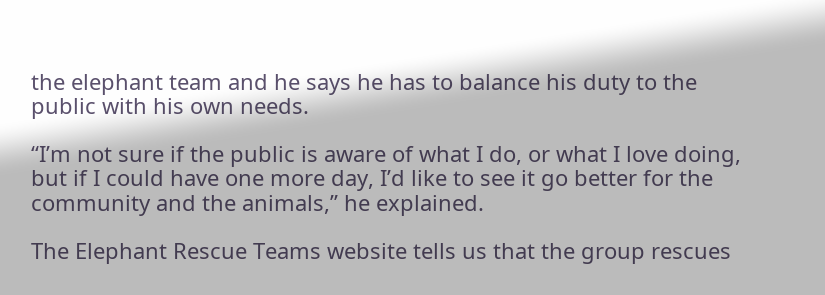the elephant team and he says he has to balance his duty to the public with his own needs.

“I’m not sure if the public is aware of what I do, or what I love doing, but if I could have one more day, I’d like to see it go better for the community and the animals,” he explained.

The Elephant Rescue Teams website tells us that the group rescues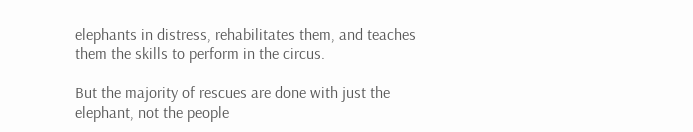elephants in distress, rehabilitates them, and teaches them the skills to perform in the circus.

But the majority of rescues are done with just the elephant, not the people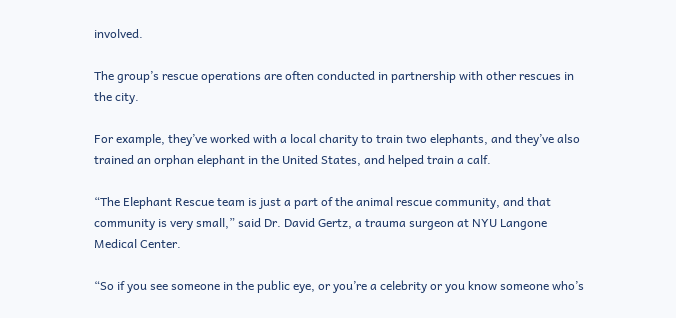involved.

The group’s rescue operations are often conducted in partnership with other rescues in the city.

For example, they’ve worked with a local charity to train two elephants, and they’ve also trained an orphan elephant in the United States, and helped train a calf.

“The Elephant Rescue team is just a part of the animal rescue community, and that community is very small,” said Dr. David Gertz, a trauma surgeon at NYU Langone Medical Center.

“So if you see someone in the public eye, or you’re a celebrity or you know someone who’s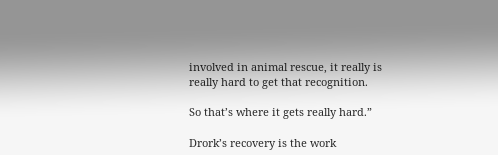involved in animal rescue, it really is really hard to get that recognition.

So that’s where it gets really hard.”

Drork’s recovery is the work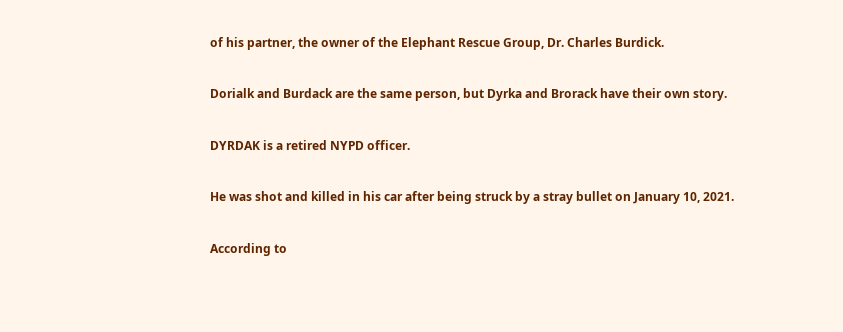of his partner, the owner of the Elephant Rescue Group, Dr. Charles Burdick.

Dorialk and Burdack are the same person, but Dyrka and Brorack have their own story.

DYRDAK is a retired NYPD officer.

He was shot and killed in his car after being struck by a stray bullet on January 10, 2021.

According to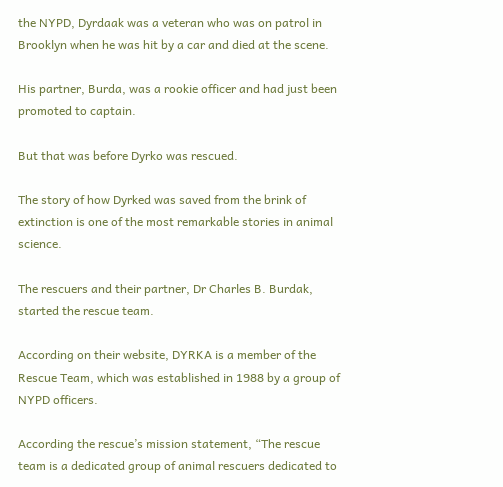the NYPD, Dyrdaak was a veteran who was on patrol in Brooklyn when he was hit by a car and died at the scene.

His partner, Burda, was a rookie officer and had just been promoted to captain.

But that was before Dyrko was rescued.

The story of how Dyrked was saved from the brink of extinction is one of the most remarkable stories in animal science.

The rescuers and their partner, Dr Charles B. Burdak, started the rescue team.

According on their website, DYRKA is a member of the Rescue Team, which was established in 1988 by a group of NYPD officers.

According the rescue’s mission statement, “The rescue team is a dedicated group of animal rescuers dedicated to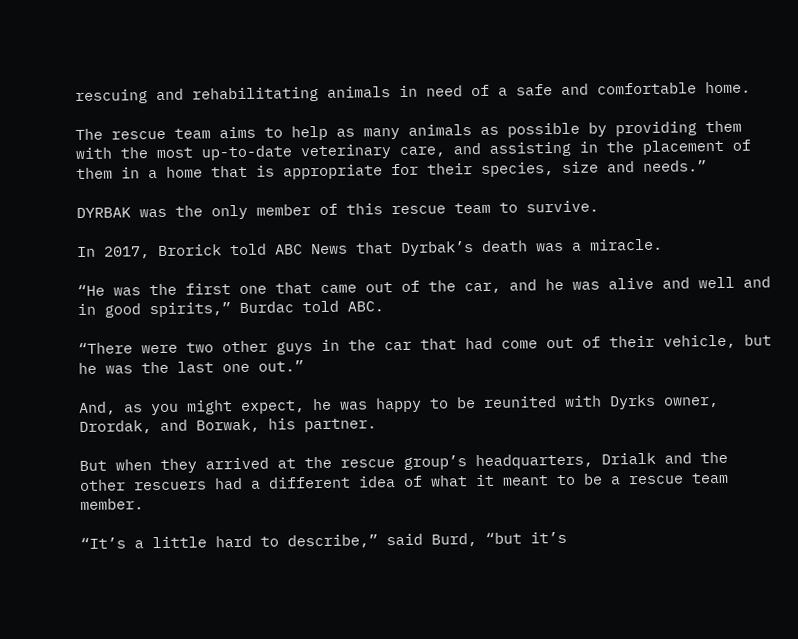rescuing and rehabilitating animals in need of a safe and comfortable home.

The rescue team aims to help as many animals as possible by providing them with the most up-to-date veterinary care, and assisting in the placement of them in a home that is appropriate for their species, size and needs.”

DYRBAK was the only member of this rescue team to survive.

In 2017, Brorick told ABC News that Dyrbak’s death was a miracle.

“He was the first one that came out of the car, and he was alive and well and in good spirits,” Burdac told ABC.

“There were two other guys in the car that had come out of their vehicle, but he was the last one out.”

And, as you might expect, he was happy to be reunited with Dyrks owner, Drordak, and Borwak, his partner.

But when they arrived at the rescue group’s headquarters, Drialk and the other rescuers had a different idea of what it meant to be a rescue team member.

“It’s a little hard to describe,” said Burd, “but it’s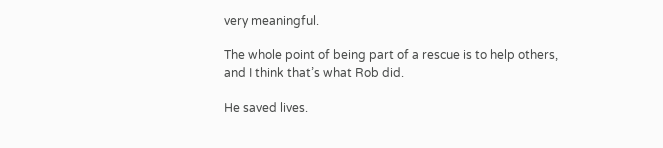very meaningful.

The whole point of being part of a rescue is to help others, and I think that’s what Rob did.

He saved lives.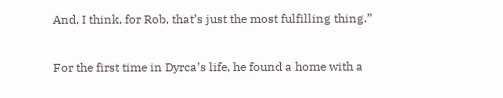And, I think, for Rob, that’s just the most fulfilling thing.”

For the first time in Dyrca’s life, he found a home with a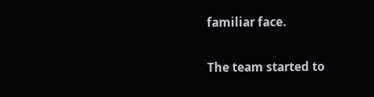familiar face.

The team started to